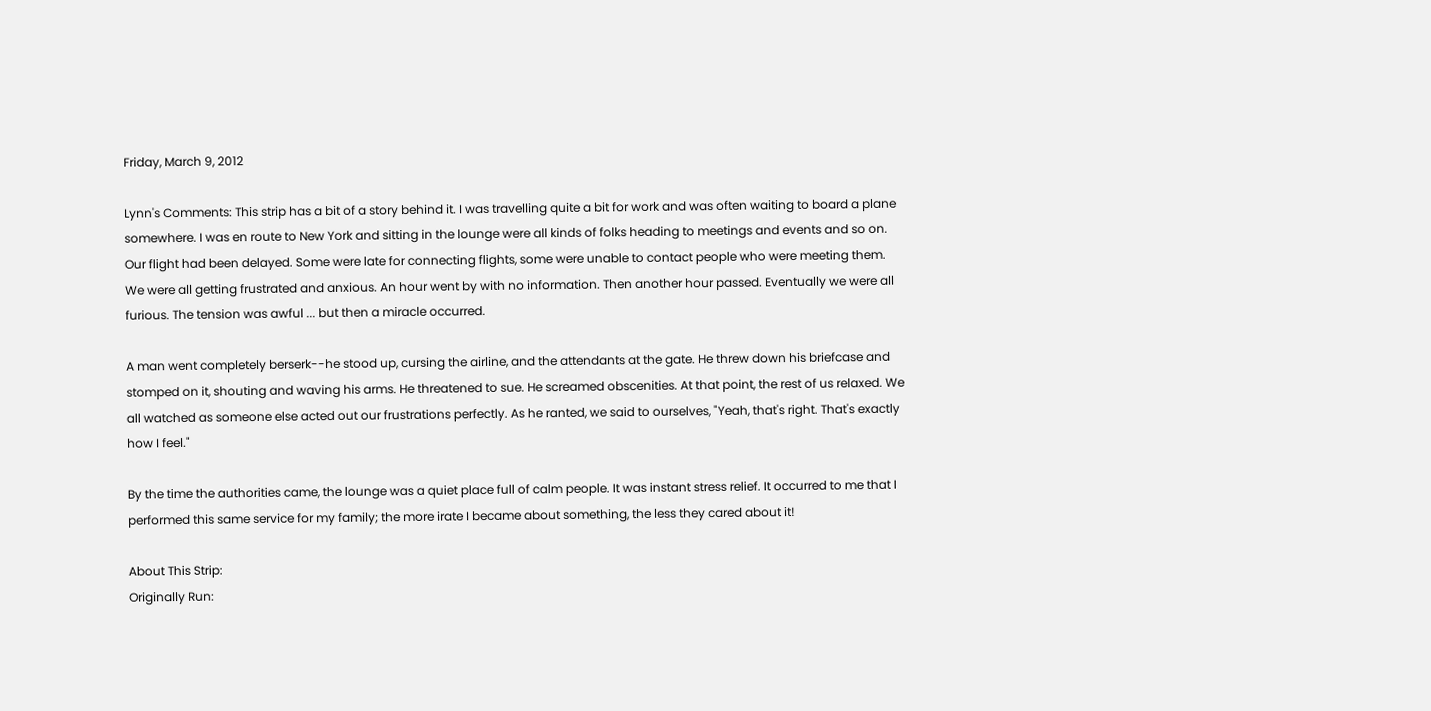Friday, March 9, 2012

Lynn's Comments: This strip has a bit of a story behind it. I was travelling quite a bit for work and was often waiting to board a plane somewhere. I was en route to New York and sitting in the lounge were all kinds of folks heading to meetings and events and so on. Our flight had been delayed. Some were late for connecting flights, some were unable to contact people who were meeting them. We were all getting frustrated and anxious. An hour went by with no information. Then another hour passed. Eventually we were all furious. The tension was awful ... but then a miracle occurred.

A man went completely berserk--he stood up, cursing the airline, and the attendants at the gate. He threw down his briefcase and stomped on it, shouting and waving his arms. He threatened to sue. He screamed obscenities. At that point, the rest of us relaxed. We all watched as someone else acted out our frustrations perfectly. As he ranted, we said to ourselves, "Yeah, that's right. That's exactly how I feel."

By the time the authorities came, the lounge was a quiet place full of calm people. It was instant stress relief. It occurred to me that I performed this same service for my family; the more irate I became about something, the less they cared about it!

About This Strip:
Originally Run: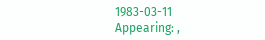1983-03-11
Appearing: ,